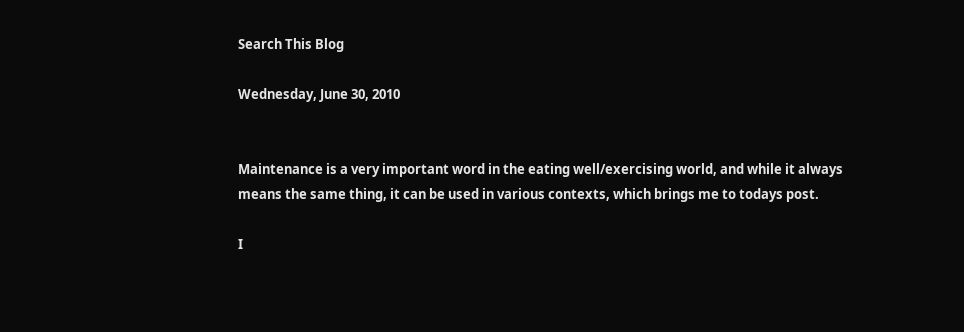Search This Blog

Wednesday, June 30, 2010


Maintenance is a very important word in the eating well/exercising world, and while it always means the same thing, it can be used in various contexts, which brings me to todays post.

I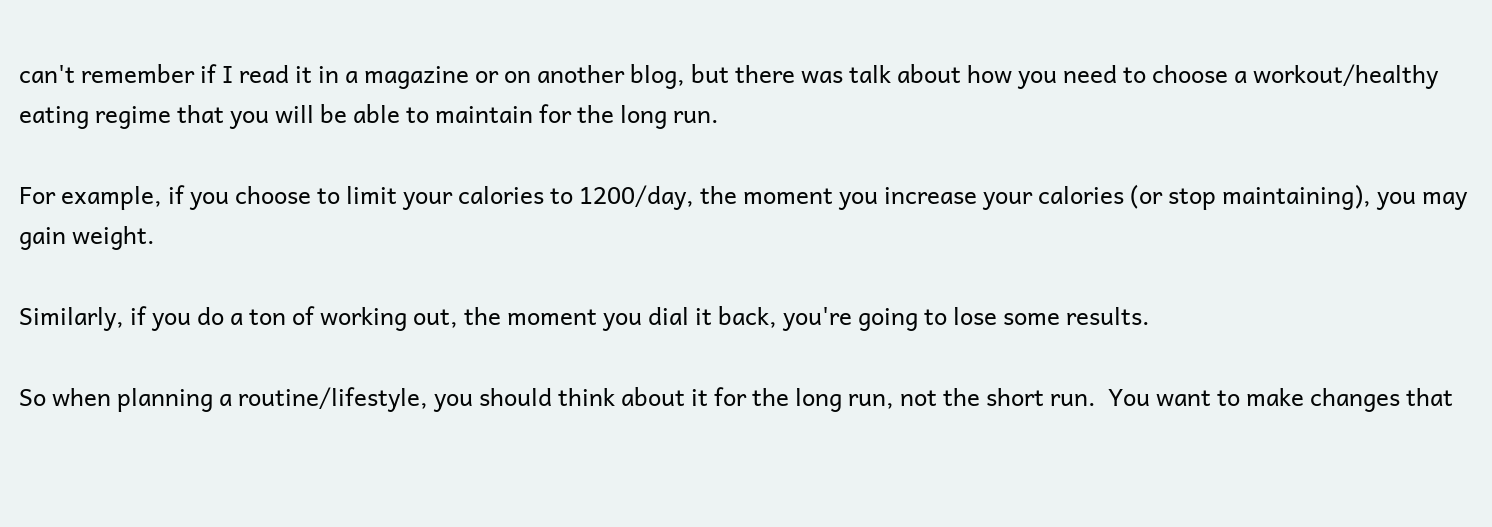can't remember if I read it in a magazine or on another blog, but there was talk about how you need to choose a workout/healthy eating regime that you will be able to maintain for the long run.

For example, if you choose to limit your calories to 1200/day, the moment you increase your calories (or stop maintaining), you may gain weight.

Similarly, if you do a ton of working out, the moment you dial it back, you're going to lose some results.

So when planning a routine/lifestyle, you should think about it for the long run, not the short run.  You want to make changes that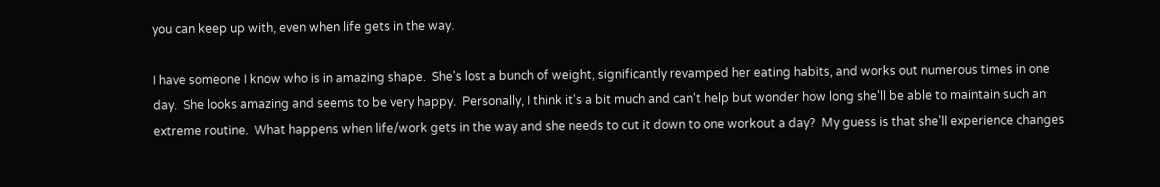you can keep up with, even when life gets in the way.

I have someone I know who is in amazing shape.  She's lost a bunch of weight, significantly revamped her eating habits, and works out numerous times in one day.  She looks amazing and seems to be very happy.  Personally, I think it's a bit much and can't help but wonder how long she'll be able to maintain such an extreme routine.  What happens when life/work gets in the way and she needs to cut it down to one workout a day?  My guess is that she'll experience changes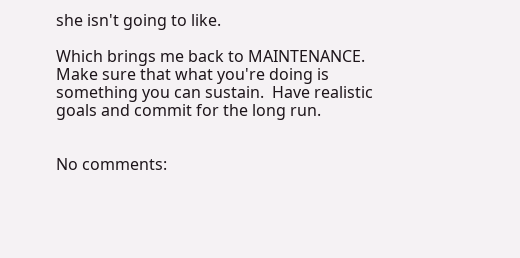she isn't going to like.

Which brings me back to MAINTENANCE.  Make sure that what you're doing is something you can sustain.  Have realistic goals and commit for the long run.


No comments: